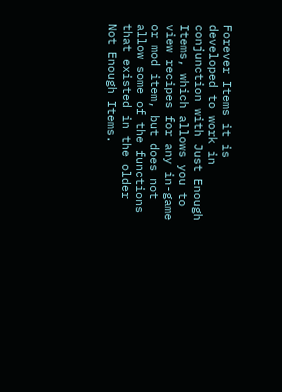Forever Items it is developed to work in conjunction with Just Enough Items, which allows you to view recipes for any in-game or mod item, but does not allow some of the functions that existed in the older Not Enough Items.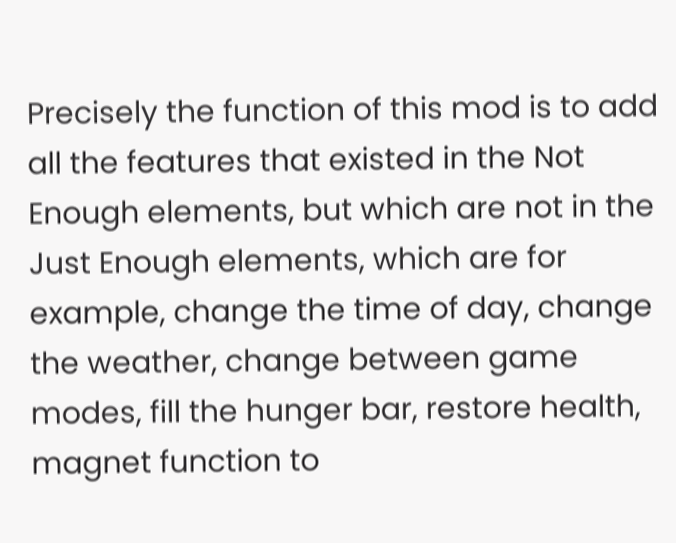Precisely the function of this mod is to add all the features that existed in the Not Enough elements, but which are not in the Just Enough elements, which are for example, change the time of day, change the weather, change between game modes, fill the hunger bar, restore health, magnet function to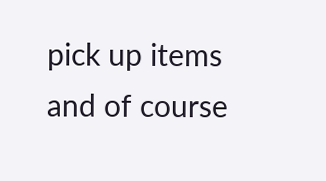pick up items and of course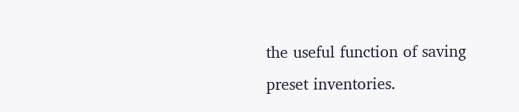the useful function of saving preset inventories.